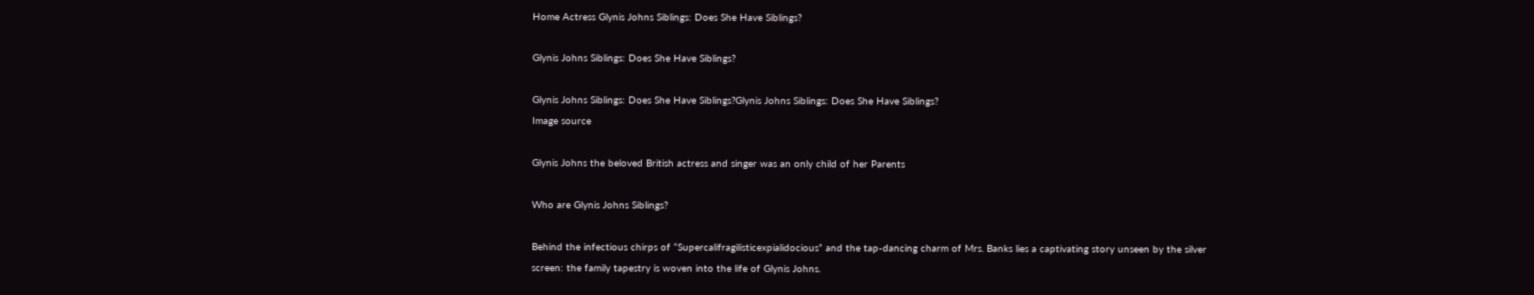Home Actress Glynis Johns Siblings: Does She Have Siblings?

Glynis Johns Siblings: Does She Have Siblings?

Glynis Johns Siblings: Does She Have Siblings?Glynis Johns Siblings: Does She Have Siblings?
Image source

Glynis Johns the beloved British actress and singer was an only child of her Parents

Who are Glynis Johns Siblings?

Behind the infectious chirps of “Supercalifragilisticexpialidocious” and the tap-dancing charm of Mrs. Banks lies a captivating story unseen by the silver screen: the family tapestry is woven into the life of Glynis Johns.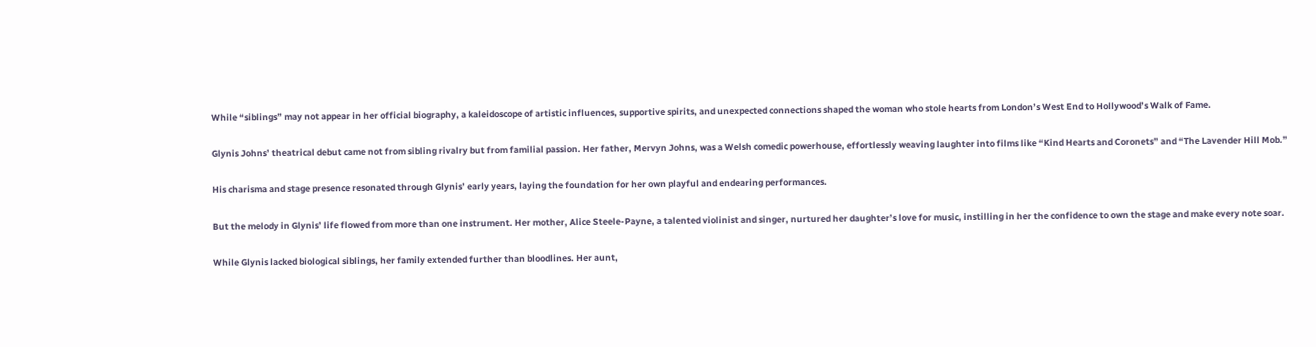While “siblings” may not appear in her official biography, a kaleidoscope of artistic influences, supportive spirits, and unexpected connections shaped the woman who stole hearts from London’s West End to Hollywood’s Walk of Fame.

Glynis Johns’ theatrical debut came not from sibling rivalry but from familial passion. Her father, Mervyn Johns, was a Welsh comedic powerhouse, effortlessly weaving laughter into films like “Kind Hearts and Coronets” and “The Lavender Hill Mob.”

His charisma and stage presence resonated through Glynis’ early years, laying the foundation for her own playful and endearing performances.

But the melody in Glynis’ life flowed from more than one instrument. Her mother, Alice Steele-Payne, a talented violinist and singer, nurtured her daughter’s love for music, instilling in her the confidence to own the stage and make every note soar.

While Glynis lacked biological siblings, her family extended further than bloodlines. Her aunt,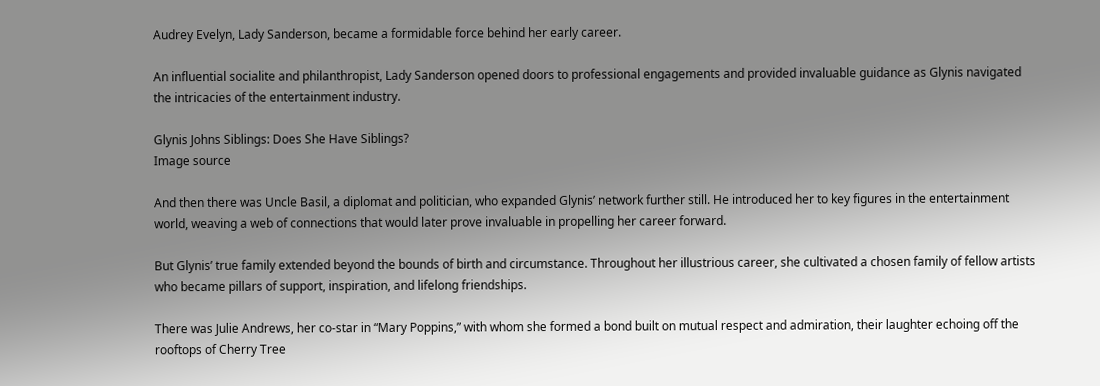Audrey Evelyn, Lady Sanderson, became a formidable force behind her early career.

An influential socialite and philanthropist, Lady Sanderson opened doors to professional engagements and provided invaluable guidance as Glynis navigated the intricacies of the entertainment industry.

Glynis Johns Siblings: Does She Have Siblings?
Image source

And then there was Uncle Basil, a diplomat and politician, who expanded Glynis’ network further still. He introduced her to key figures in the entertainment world, weaving a web of connections that would later prove invaluable in propelling her career forward.

But Glynis’ true family extended beyond the bounds of birth and circumstance. Throughout her illustrious career, she cultivated a chosen family of fellow artists who became pillars of support, inspiration, and lifelong friendships.

There was Julie Andrews, her co-star in “Mary Poppins,” with whom she formed a bond built on mutual respect and admiration, their laughter echoing off the rooftops of Cherry Tree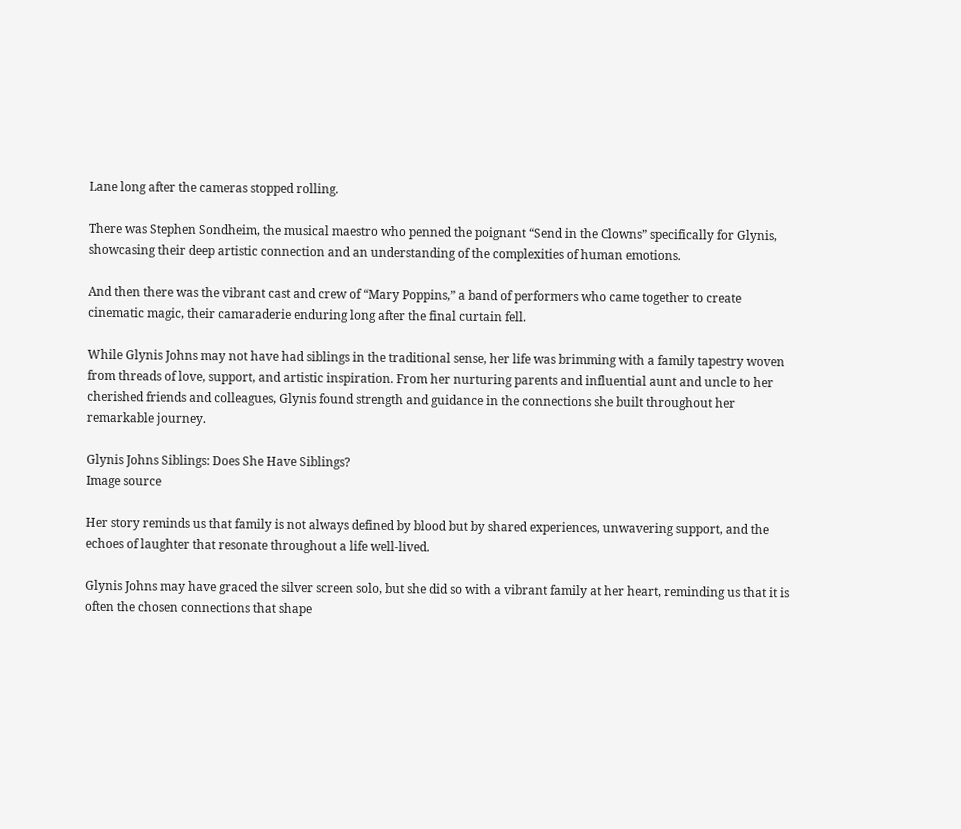Lane long after the cameras stopped rolling.

There was Stephen Sondheim, the musical maestro who penned the poignant “Send in the Clowns” specifically for Glynis, showcasing their deep artistic connection and an understanding of the complexities of human emotions.

And then there was the vibrant cast and crew of “Mary Poppins,” a band of performers who came together to create cinematic magic, their camaraderie enduring long after the final curtain fell.

While Glynis Johns may not have had siblings in the traditional sense, her life was brimming with a family tapestry woven from threads of love, support, and artistic inspiration. From her nurturing parents and influential aunt and uncle to her cherished friends and colleagues, Glynis found strength and guidance in the connections she built throughout her remarkable journey.

Glynis Johns Siblings: Does She Have Siblings?
Image source

Her story reminds us that family is not always defined by blood but by shared experiences, unwavering support, and the echoes of laughter that resonate throughout a life well-lived.

Glynis Johns may have graced the silver screen solo, but she did so with a vibrant family at her heart, reminding us that it is often the chosen connections that shape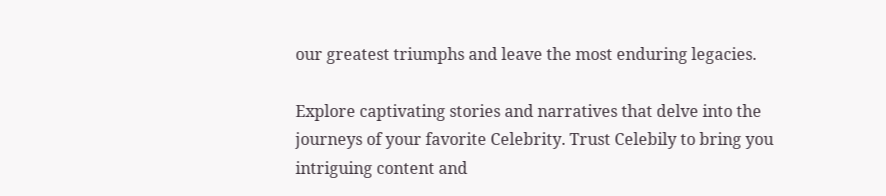our greatest triumphs and leave the most enduring legacies.

Explore captivating stories and narratives that delve into the journeys of your favorite Celebrity. Trust Celebily to bring you intriguing content and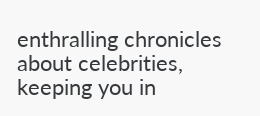enthralling chronicles about celebrities, keeping you in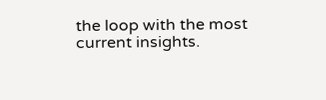the loop with the most current insights.